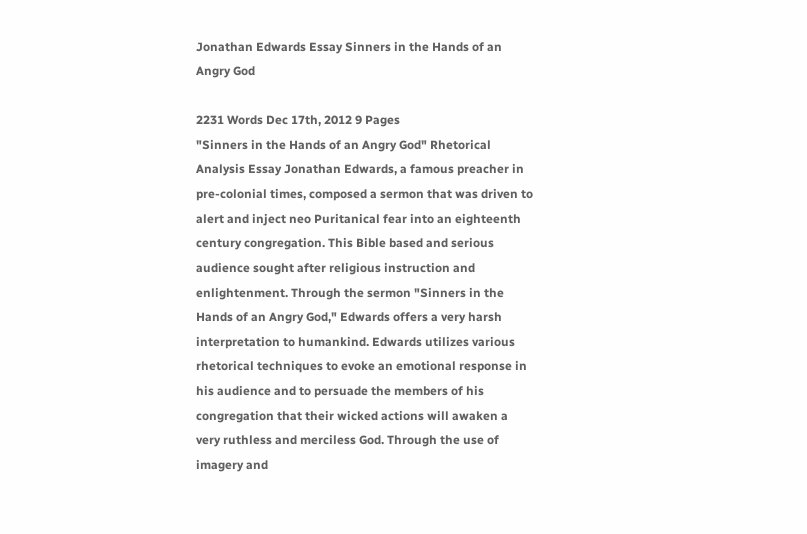Jonathan Edwards Essay Sinners in the Hands of an Angry God

2231 Words Dec 17th, 2012 9 Pages
"Sinners in the Hands of an Angry God" Rhetorical Analysis Essay Jonathan Edwards, a famous preacher in pre-colonial times, composed a sermon that was driven to alert and inject neo Puritanical fear into an eighteenth century congregation. This Bible based and serious audience sought after religious instruction and enlightenment. Through the sermon "Sinners in the Hands of an Angry God," Edwards offers a very harsh interpretation to humankind. Edwards utilizes various rhetorical techniques to evoke an emotional response in his audience and to persuade the members of his congregation that their wicked actions will awaken a very ruthless and merciless God. Through the use of imagery and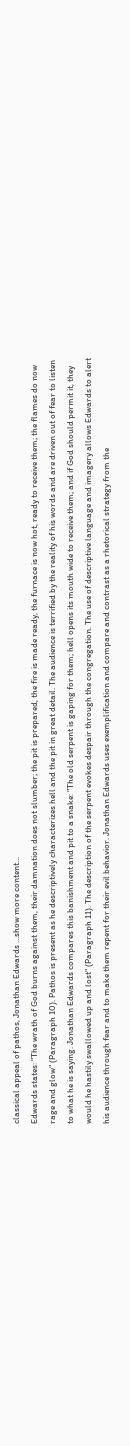classical appeal of pathos, Jonathan Edwards …show more content…
Edwards states: "The wrath of God burns against them, their damnation does not slumber; the pit is prepared, the fire is made ready, the furnace is now hot, ready to receive them; the flames do now rage and glow" (Paragraph 10). Pathos is present as he descriptively characterizes hell and the pit in great detail. The audience is terrified by the reality of his words and are driven out of fear to listen to what he is saying. Jonathan Edwards compares this banishment and pit to a snake: "The old serpent is gaping for them; hell opens its mouth wide to receive them; and if God should permit it, they would he hastily swallowed up and lost" (Paragraph 11). The description of the serpent evokes despair through the congregation. The use of descriptive language and imagery allows Edwards to alert his audience through fear and to make them repent for their evil behavior. Jonathan Edwards uses exemplification and compare and contrast as a rhetorical strategy from the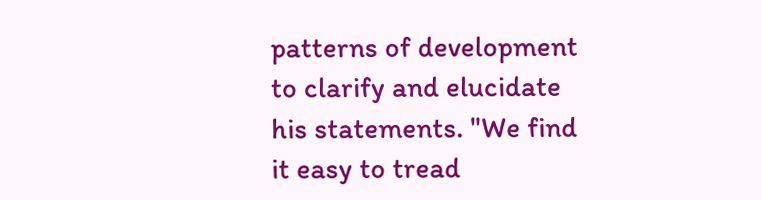patterns of development to clarify and elucidate his statements. "We find it easy to tread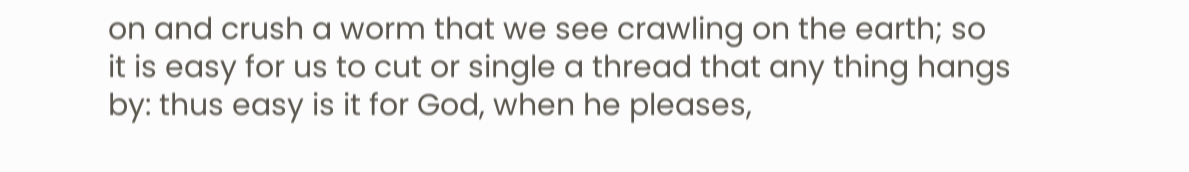on and crush a worm that we see crawling on the earth; so it is easy for us to cut or single a thread that any thing hangs by: thus easy is it for God, when he pleases,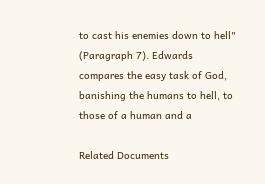to cast his enemies down to hell" (Paragraph 7). Edwards compares the easy task of God, banishing the humans to hell, to those of a human and a

Related Documents